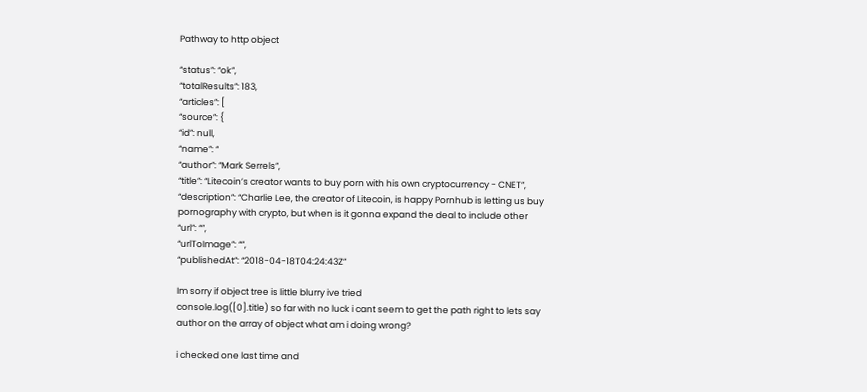Pathway to http object

“status”: “ok”,
“totalResults”: 183,
“articles”: [
“source”: {
“id”: null,
“name”: “
“author”: “Mark Serrels”,
“title”: “Litecoin’s creator wants to buy porn with his own cryptocurrency - CNET”,
“description”: “Charlie Lee, the creator of Litecoin, is happy Pornhub is letting us buy
pornography with crypto, but when is it gonna expand the deal to include other
“url”: “”,
“urlToImage”: “”,
“publishedAt”: “2018-04-18T04:24:43Z”

Im sorry if object tree is little blurry ive tried
console.log([0].title) so far with no luck i cant seem to get the path right to lets say
author on the array of object what am i doing wrong?

i checked one last time and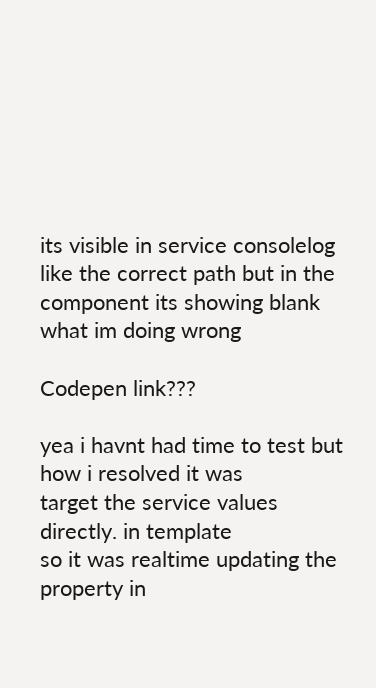its visible in service consolelog
like the correct path but in the component its showing blank what im doing wrong

Codepen link???

yea i havnt had time to test but how i resolved it was
target the service values directly. in template
so it was realtime updating the property in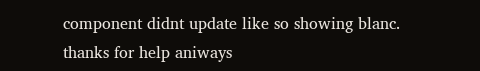component didnt update like so showing blanc.
thanks for help aniways